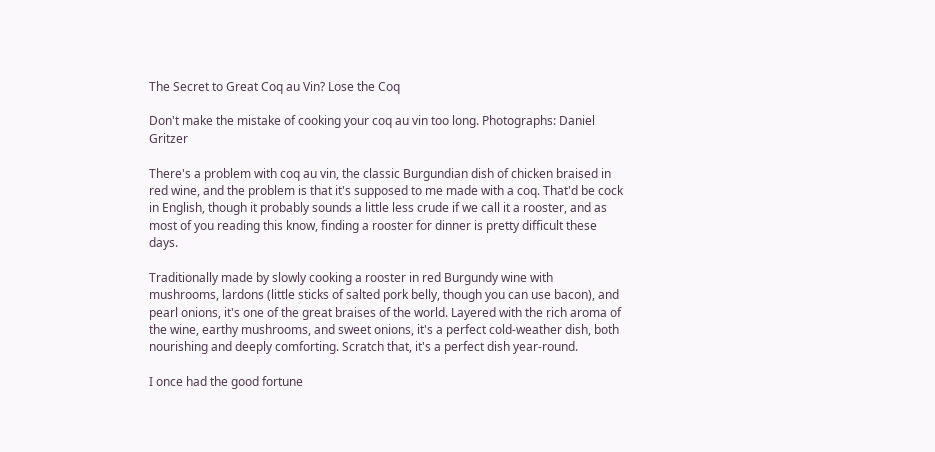The Secret to Great Coq au Vin? Lose the Coq

Don't make the mistake of cooking your coq au vin too long. Photographs: Daniel Gritzer

There's a problem with coq au vin, the classic Burgundian dish of chicken braised in red wine, and the problem is that it's supposed to me made with a coq. That'd be cock in English, though it probably sounds a little less crude if we call it a rooster, and as most of you reading this know, finding a rooster for dinner is pretty difficult these days.

Traditionally made by slowly cooking a rooster in red Burgundy wine with mushrooms, lardons (little sticks of salted pork belly, though you can use bacon), and pearl onions, it's one of the great braises of the world. Layered with the rich aroma of the wine, earthy mushrooms, and sweet onions, it's a perfect cold-weather dish, both nourishing and deeply comforting. Scratch that, it's a perfect dish year-round.

I once had the good fortune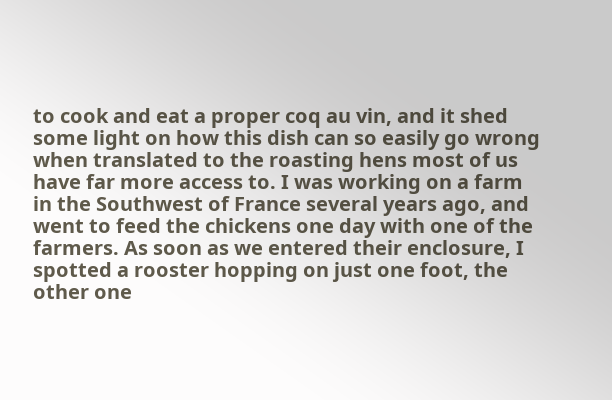to cook and eat a proper coq au vin, and it shed some light on how this dish can so easily go wrong when translated to the roasting hens most of us have far more access to. I was working on a farm in the Southwest of France several years ago, and went to feed the chickens one day with one of the farmers. As soon as we entered their enclosure, I spotted a rooster hopping on just one foot, the other one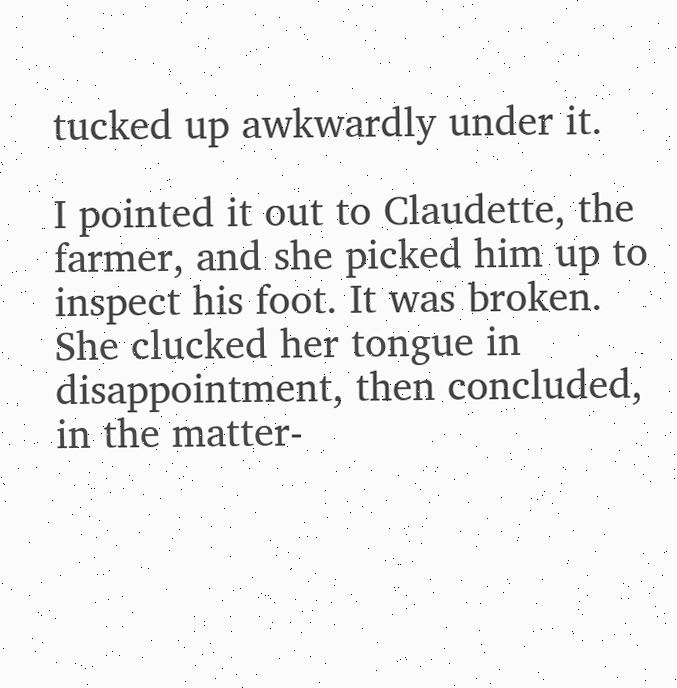tucked up awkwardly under it.

I pointed it out to Claudette, the farmer, and she picked him up to inspect his foot. It was broken. She clucked her tongue in disappointment, then concluded, in the matter-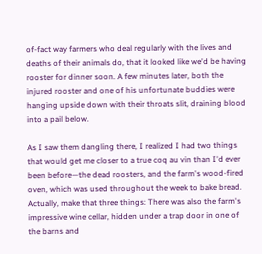of-fact way farmers who deal regularly with the lives and deaths of their animals do, that it looked like we'd be having rooster for dinner soon. A few minutes later, both the injured rooster and one of his unfortunate buddies were hanging upside down with their throats slit, draining blood into a pail below.

As I saw them dangling there, I realized I had two things that would get me closer to a true coq au vin than I'd ever been before—the dead roosters, and the farm's wood-fired oven, which was used throughout the week to bake bread. Actually, make that three things: There was also the farm's impressive wine cellar, hidden under a trap door in one of the barns and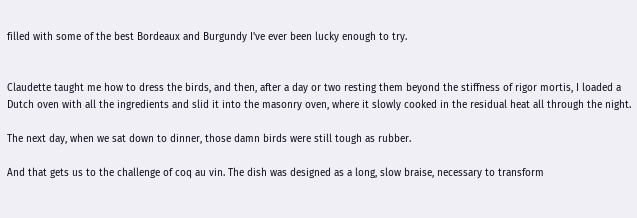filled with some of the best Bordeaux and Burgundy I've ever been lucky enough to try.


Claudette taught me how to dress the birds, and then, after a day or two resting them beyond the stiffness of rigor mortis, I loaded a Dutch oven with all the ingredients and slid it into the masonry oven, where it slowly cooked in the residual heat all through the night.

The next day, when we sat down to dinner, those damn birds were still tough as rubber.

And that gets us to the challenge of coq au vin. The dish was designed as a long, slow braise, necessary to transform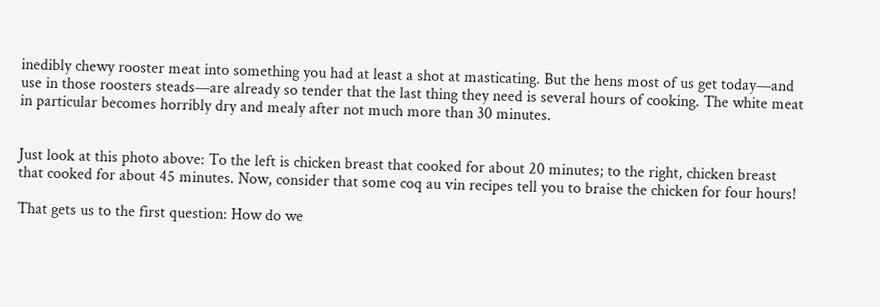inedibly chewy rooster meat into something you had at least a shot at masticating. But the hens most of us get today—and use in those roosters steads—are already so tender that the last thing they need is several hours of cooking. The white meat in particular becomes horribly dry and mealy after not much more than 30 minutes.


Just look at this photo above: To the left is chicken breast that cooked for about 20 minutes; to the right, chicken breast that cooked for about 45 minutes. Now, consider that some coq au vin recipes tell you to braise the chicken for four hours!

That gets us to the first question: How do we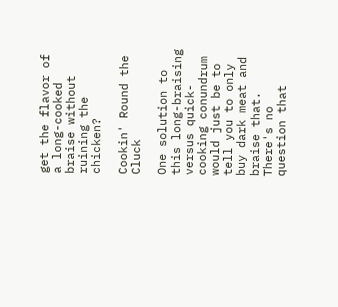get the flavor of a long-cooked braise without ruining the chicken?

Cookin' Round the Cluck

One solution to this long-braising versus quick-cooking conundrum would just be to tell you to only buy dark meat and braise that. There's no question that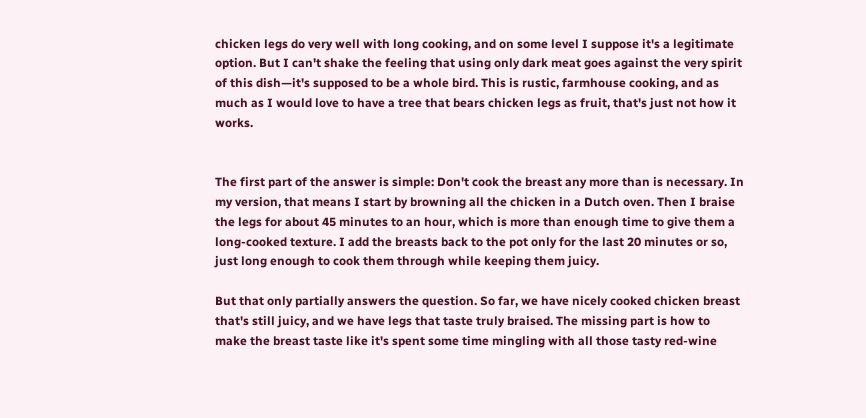chicken legs do very well with long cooking, and on some level I suppose it's a legitimate option. But I can't shake the feeling that using only dark meat goes against the very spirit of this dish—it's supposed to be a whole bird. This is rustic, farmhouse cooking, and as much as I would love to have a tree that bears chicken legs as fruit, that's just not how it works.


The first part of the answer is simple: Don't cook the breast any more than is necessary. In my version, that means I start by browning all the chicken in a Dutch oven. Then I braise the legs for about 45 minutes to an hour, which is more than enough time to give them a long-cooked texture. I add the breasts back to the pot only for the last 20 minutes or so, just long enough to cook them through while keeping them juicy.

But that only partially answers the question. So far, we have nicely cooked chicken breast that's still juicy, and we have legs that taste truly braised. The missing part is how to make the breast taste like it's spent some time mingling with all those tasty red-wine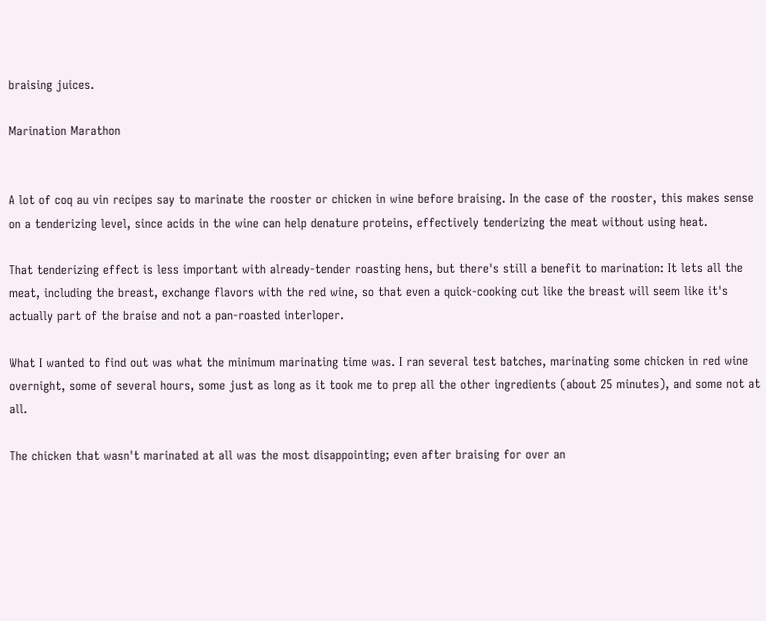braising juices.

Marination Marathon


A lot of coq au vin recipes say to marinate the rooster or chicken in wine before braising. In the case of the rooster, this makes sense on a tenderizing level, since acids in the wine can help denature proteins, effectively tenderizing the meat without using heat.

That tenderizing effect is less important with already-tender roasting hens, but there's still a benefit to marination: It lets all the meat, including the breast, exchange flavors with the red wine, so that even a quick-cooking cut like the breast will seem like it's actually part of the braise and not a pan-roasted interloper.

What I wanted to find out was what the minimum marinating time was. I ran several test batches, marinating some chicken in red wine overnight, some of several hours, some just as long as it took me to prep all the other ingredients (about 25 minutes), and some not at all.

The chicken that wasn't marinated at all was the most disappointing; even after braising for over an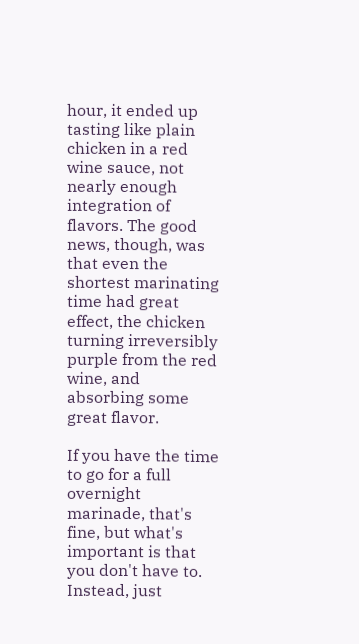hour, it ended up tasting like plain chicken in a red wine sauce, not nearly enough integration of flavors. The good news, though, was that even the shortest marinating time had great effect, the chicken turning irreversibly purple from the red wine, and absorbing some great flavor.

If you have the time to go for a full overnight marinade, that's fine, but what's important is that you don't have to. Instead, just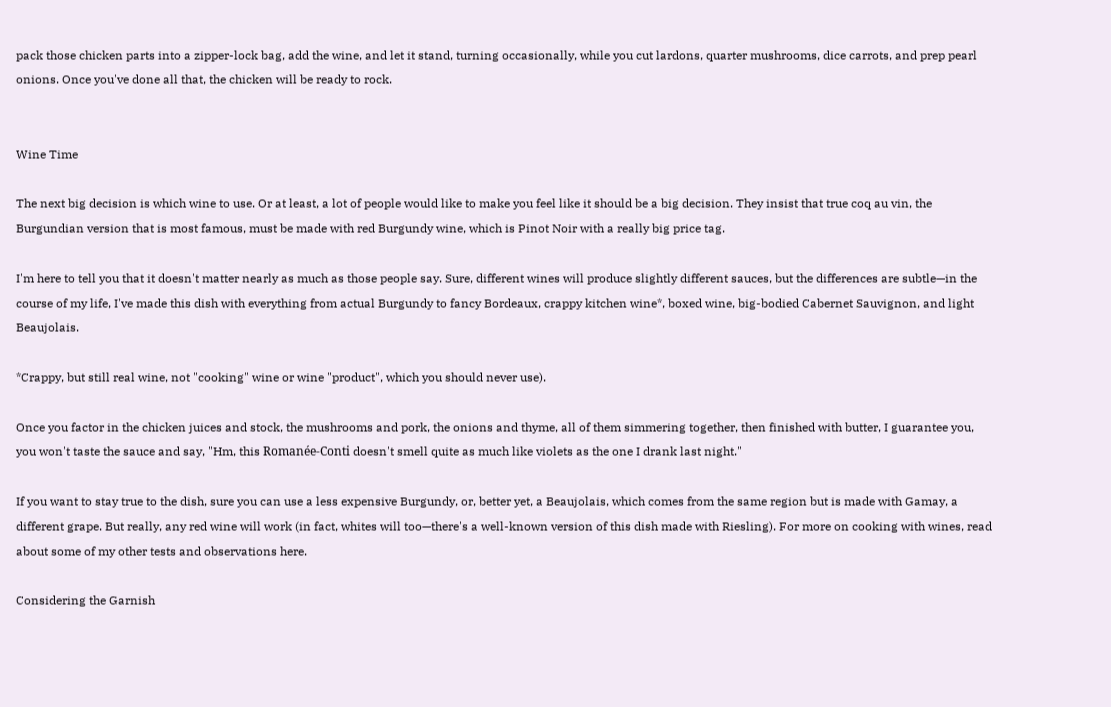pack those chicken parts into a zipper-lock bag, add the wine, and let it stand, turning occasionally, while you cut lardons, quarter mushrooms, dice carrots, and prep pearl onions. Once you've done all that, the chicken will be ready to rock.


Wine Time

The next big decision is which wine to use. Or at least, a lot of people would like to make you feel like it should be a big decision. They insist that true coq au vin, the Burgundian version that is most famous, must be made with red Burgundy wine, which is Pinot Noir with a really big price tag.

I'm here to tell you that it doesn't matter nearly as much as those people say. Sure, different wines will produce slightly different sauces, but the differences are subtle—in the course of my life, I've made this dish with everything from actual Burgundy to fancy Bordeaux, crappy kitchen wine*, boxed wine, big-bodied Cabernet Sauvignon, and light Beaujolais.

*Crappy, but still real wine, not "cooking" wine or wine "product", which you should never use).

Once you factor in the chicken juices and stock, the mushrooms and pork, the onions and thyme, all of them simmering together, then finished with butter, I guarantee you, you won't taste the sauce and say, "Hm, this Romanée-Conti doesn't smell quite as much like violets as the one I drank last night."

If you want to stay true to the dish, sure you can use a less expensive Burgundy, or, better yet, a Beaujolais, which comes from the same region but is made with Gamay, a different grape. But really, any red wine will work (in fact, whites will too—there's a well-known version of this dish made with Riesling). For more on cooking with wines, read about some of my other tests and observations here.

Considering the Garnish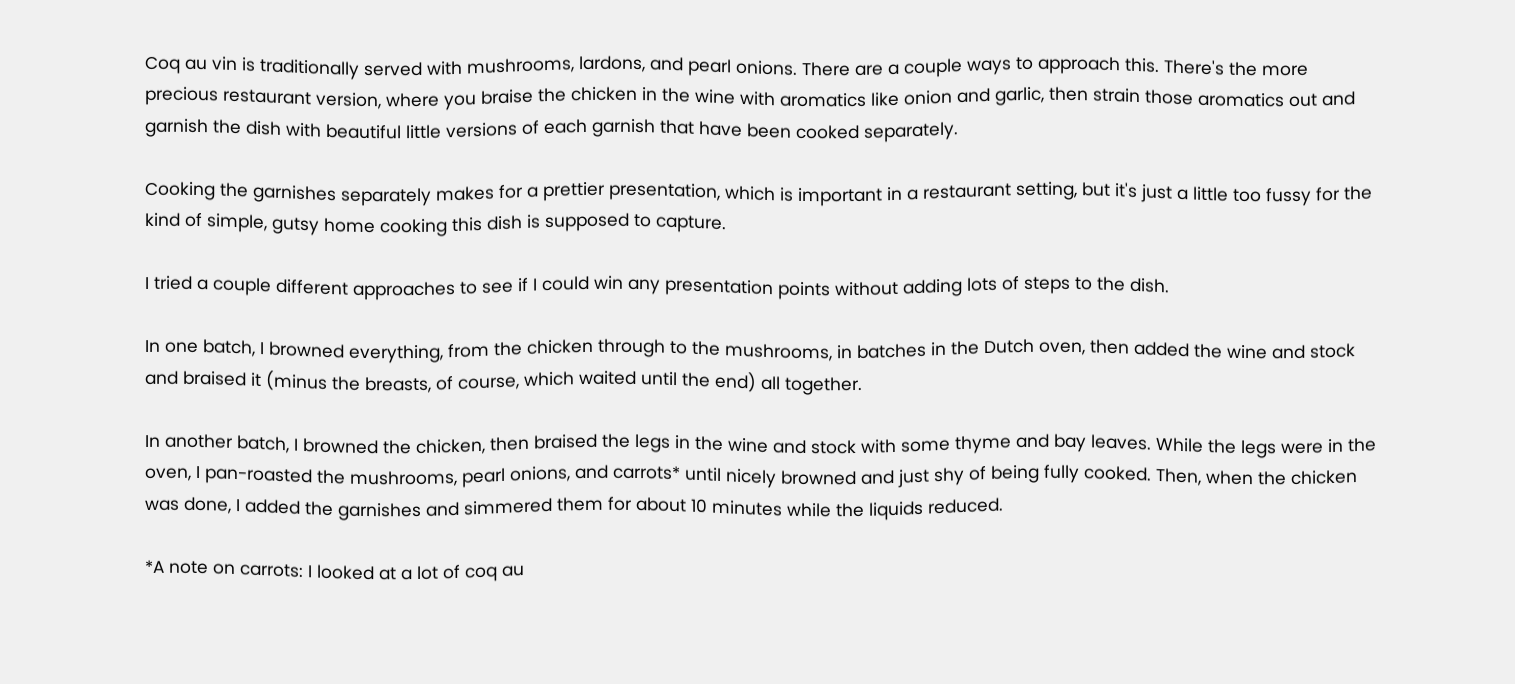Coq au vin is traditionally served with mushrooms, lardons, and pearl onions. There are a couple ways to approach this. There's the more precious restaurant version, where you braise the chicken in the wine with aromatics like onion and garlic, then strain those aromatics out and garnish the dish with beautiful little versions of each garnish that have been cooked separately.

Cooking the garnishes separately makes for a prettier presentation, which is important in a restaurant setting, but it's just a little too fussy for the kind of simple, gutsy home cooking this dish is supposed to capture.

I tried a couple different approaches to see if I could win any presentation points without adding lots of steps to the dish.

In one batch, I browned everything, from the chicken through to the mushrooms, in batches in the Dutch oven, then added the wine and stock and braised it (minus the breasts, of course, which waited until the end) all together.

In another batch, I browned the chicken, then braised the legs in the wine and stock with some thyme and bay leaves. While the legs were in the oven, I pan-roasted the mushrooms, pearl onions, and carrots* until nicely browned and just shy of being fully cooked. Then, when the chicken was done, I added the garnishes and simmered them for about 10 minutes while the liquids reduced.

*A note on carrots: I looked at a lot of coq au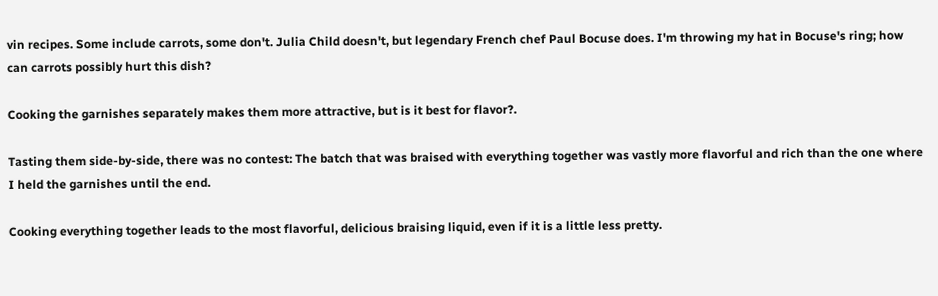vin recipes. Some include carrots, some don't. Julia Child doesn't, but legendary French chef Paul Bocuse does. I'm throwing my hat in Bocuse's ring; how can carrots possibly hurt this dish?

Cooking the garnishes separately makes them more attractive, but is it best for flavor?.

Tasting them side-by-side, there was no contest: The batch that was braised with everything together was vastly more flavorful and rich than the one where I held the garnishes until the end.

Cooking everything together leads to the most flavorful, delicious braising liquid, even if it is a little less pretty.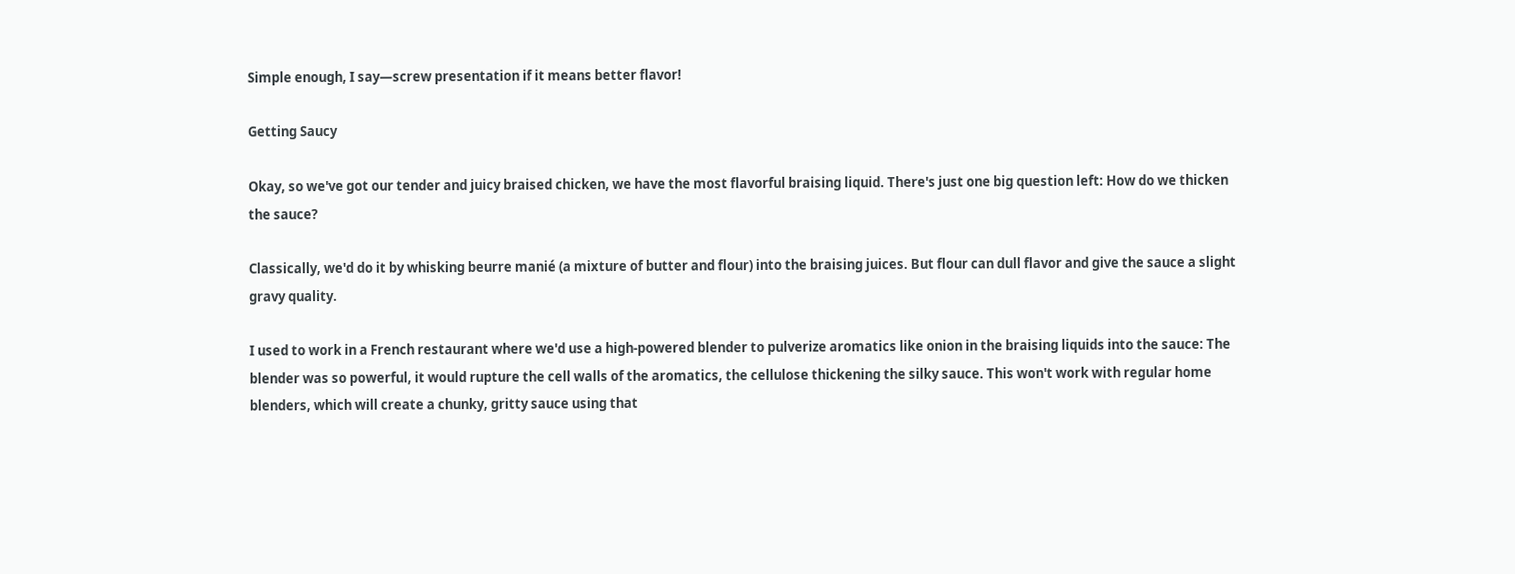Simple enough, I say—screw presentation if it means better flavor!

Getting Saucy

Okay, so we've got our tender and juicy braised chicken, we have the most flavorful braising liquid. There's just one big question left: How do we thicken the sauce?

Classically, we'd do it by whisking beurre manié (a mixture of butter and flour) into the braising juices. But flour can dull flavor and give the sauce a slight gravy quality.

I used to work in a French restaurant where we'd use a high-powered blender to pulverize aromatics like onion in the braising liquids into the sauce: The blender was so powerful, it would rupture the cell walls of the aromatics, the cellulose thickening the silky sauce. This won't work with regular home blenders, which will create a chunky, gritty sauce using that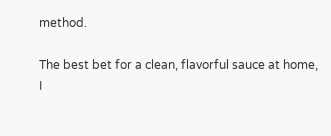method.

The best bet for a clean, flavorful sauce at home, I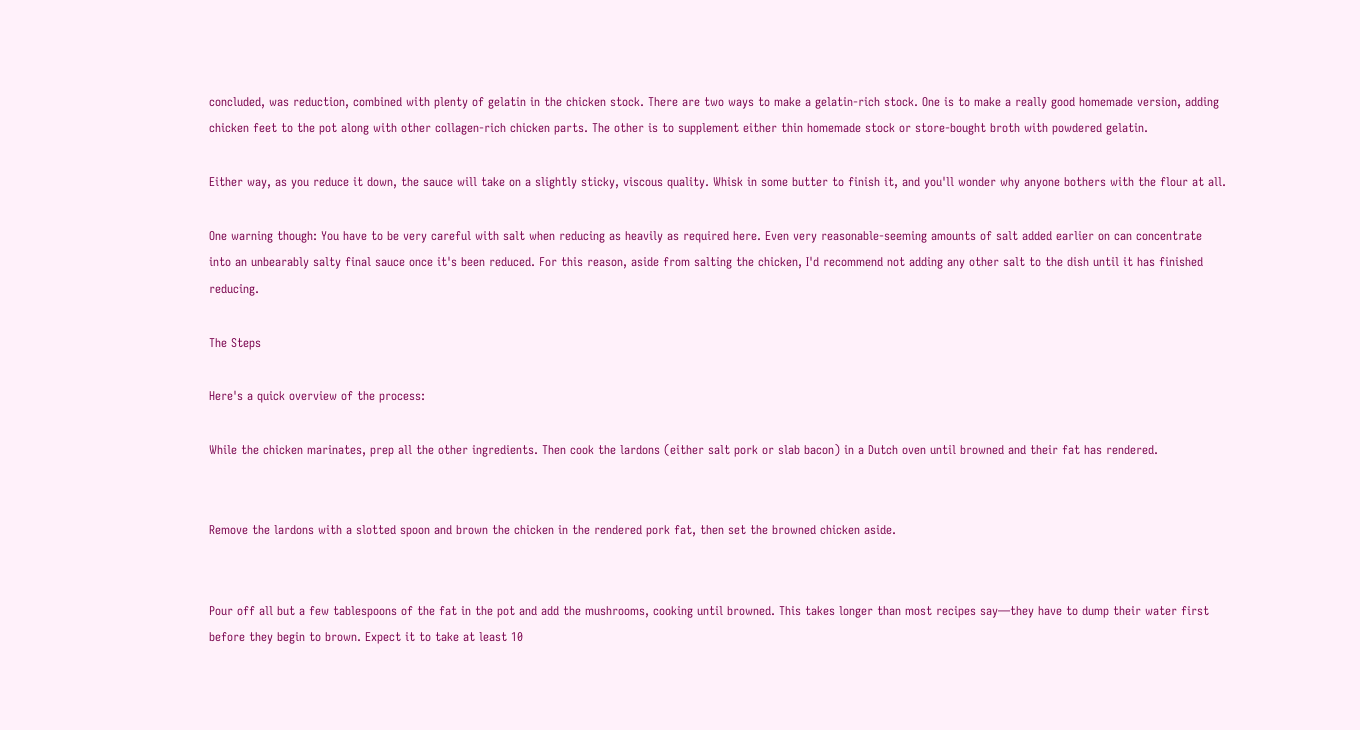concluded, was reduction, combined with plenty of gelatin in the chicken stock. There are two ways to make a gelatin-rich stock. One is to make a really good homemade version, adding chicken feet to the pot along with other collagen-rich chicken parts. The other is to supplement either thin homemade stock or store-bought broth with powdered gelatin.

Either way, as you reduce it down, the sauce will take on a slightly sticky, viscous quality. Whisk in some butter to finish it, and you'll wonder why anyone bothers with the flour at all.

One warning though: You have to be very careful with salt when reducing as heavily as required here. Even very reasonable-seeming amounts of salt added earlier on can concentrate into an unbearably salty final sauce once it's been reduced. For this reason, aside from salting the chicken, I'd recommend not adding any other salt to the dish until it has finished reducing.

The Steps

Here's a quick overview of the process:

While the chicken marinates, prep all the other ingredients. Then cook the lardons (either salt pork or slab bacon) in a Dutch oven until browned and their fat has rendered.


Remove the lardons with a slotted spoon and brown the chicken in the rendered pork fat, then set the browned chicken aside.


Pour off all but a few tablespoons of the fat in the pot and add the mushrooms, cooking until browned. This takes longer than most recipes say—they have to dump their water first before they begin to brown. Expect it to take at least 10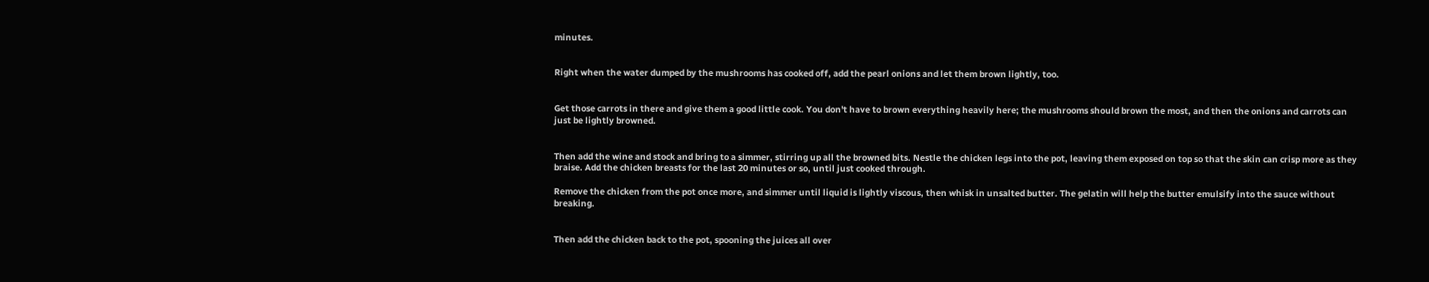minutes.


Right when the water dumped by the mushrooms has cooked off, add the pearl onions and let them brown lightly, too.


Get those carrots in there and give them a good little cook. You don't have to brown everything heavily here; the mushrooms should brown the most, and then the onions and carrots can just be lightly browned.


Then add the wine and stock and bring to a simmer, stirring up all the browned bits. Nestle the chicken legs into the pot, leaving them exposed on top so that the skin can crisp more as they braise. Add the chicken breasts for the last 20 minutes or so, until just cooked through.

Remove the chicken from the pot once more, and simmer until liquid is lightly viscous, then whisk in unsalted butter. The gelatin will help the butter emulsify into the sauce without breaking.


Then add the chicken back to the pot, spooning the juices all over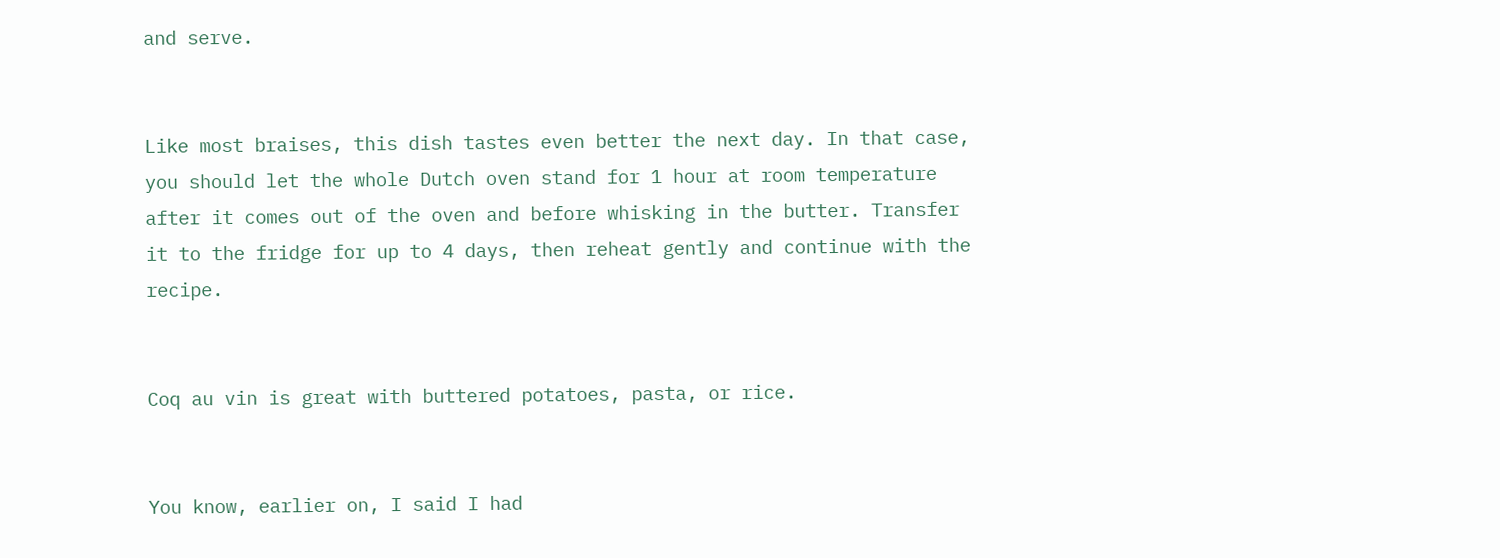and serve.


Like most braises, this dish tastes even better the next day. In that case, you should let the whole Dutch oven stand for 1 hour at room temperature after it comes out of the oven and before whisking in the butter. Transfer it to the fridge for up to 4 days, then reheat gently and continue with the recipe.


Coq au vin is great with buttered potatoes, pasta, or rice.


You know, earlier on, I said I had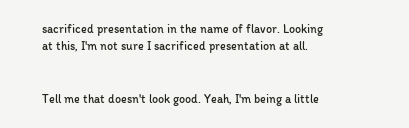sacrificed presentation in the name of flavor. Looking at this, I'm not sure I sacrificed presentation at all.


Tell me that doesn't look good. Yeah, I'm being a little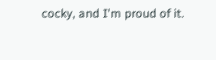cocky, and I'm proud of it.